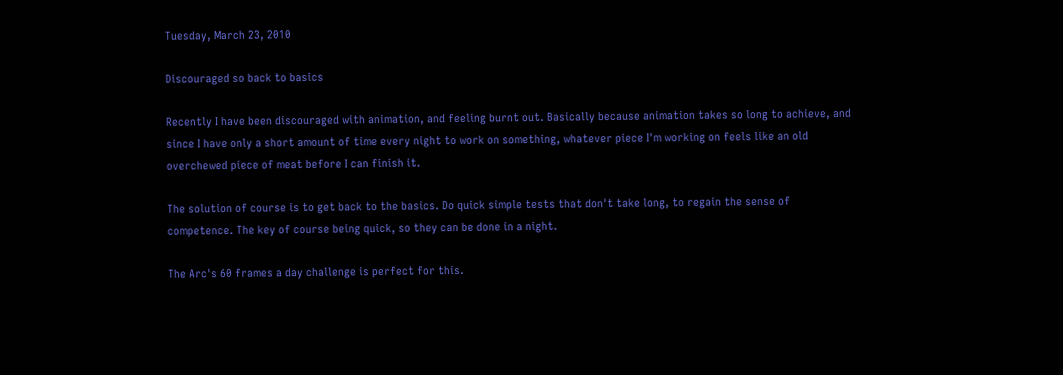Tuesday, March 23, 2010

Discouraged so back to basics

Recently I have been discouraged with animation, and feeling burnt out. Basically because animation takes so long to achieve, and since I have only a short amount of time every night to work on something, whatever piece I'm working on feels like an old overchewed piece of meat before I can finish it.

The solution of course is to get back to the basics. Do quick simple tests that don't take long, to regain the sense of competence. The key of course being quick, so they can be done in a night.

The Arc's 60 frames a day challenge is perfect for this.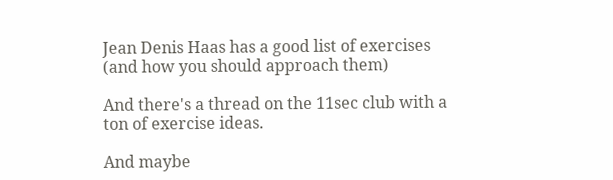Jean Denis Haas has a good list of exercises (and how you should approach them)

And there's a thread on the 11sec club with a ton of exercise ideas.

And maybe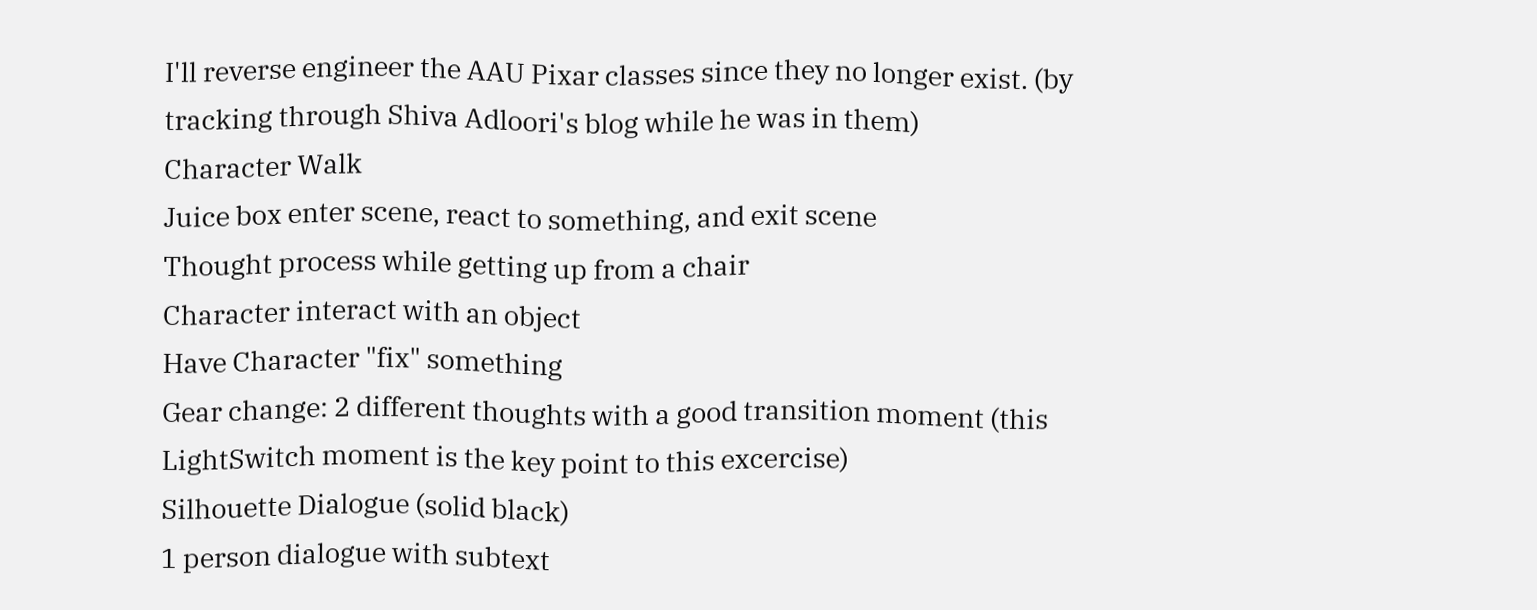I'll reverse engineer the AAU Pixar classes since they no longer exist. (by tracking through Shiva Adloori's blog while he was in them)
Character Walk
Juice box enter scene, react to something, and exit scene
Thought process while getting up from a chair
Character interact with an object
Have Character "fix" something
Gear change: 2 different thoughts with a good transition moment (this LightSwitch moment is the key point to this excercise)
Silhouette Dialogue (solid black)
1 person dialogue with subtext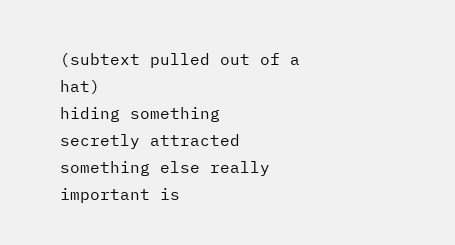(subtext pulled out of a hat)
hiding something
secretly attracted
something else really important is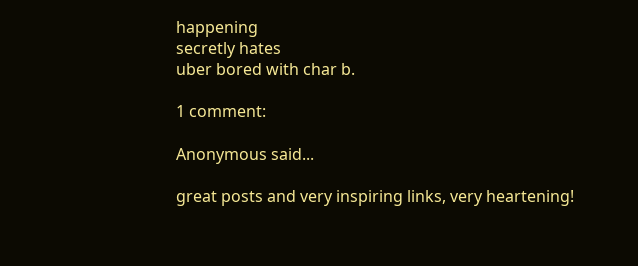happening
secretly hates
uber bored with char b.

1 comment:

Anonymous said...

great posts and very inspiring links, very heartening!